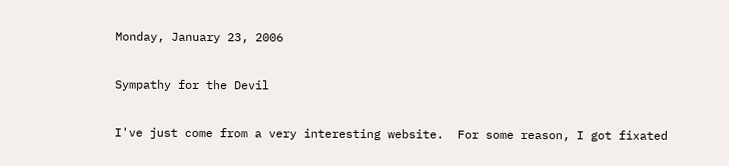Monday, January 23, 2006

Sympathy for the Devil

I've just come from a very interesting website.  For some reason, I got fixated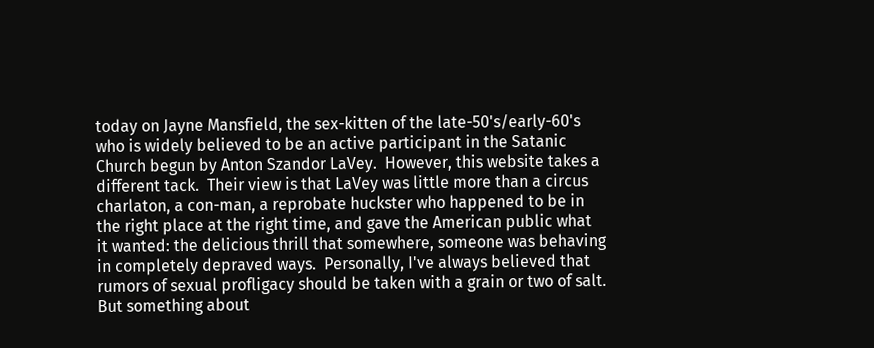today on Jayne Mansfield, the sex-kitten of the late-50's/early-60's who is widely believed to be an active participant in the Satanic Church begun by Anton Szandor LaVey.  However, this website takes a different tack.  Their view is that LaVey was little more than a circus charlaton, a con-man, a reprobate huckster who happened to be in the right place at the right time, and gave the American public what it wanted: the delicious thrill that somewhere, someone was behaving in completely depraved ways.  Personally, I've always believed that rumors of sexual profligacy should be taken with a grain or two of salt.  But something about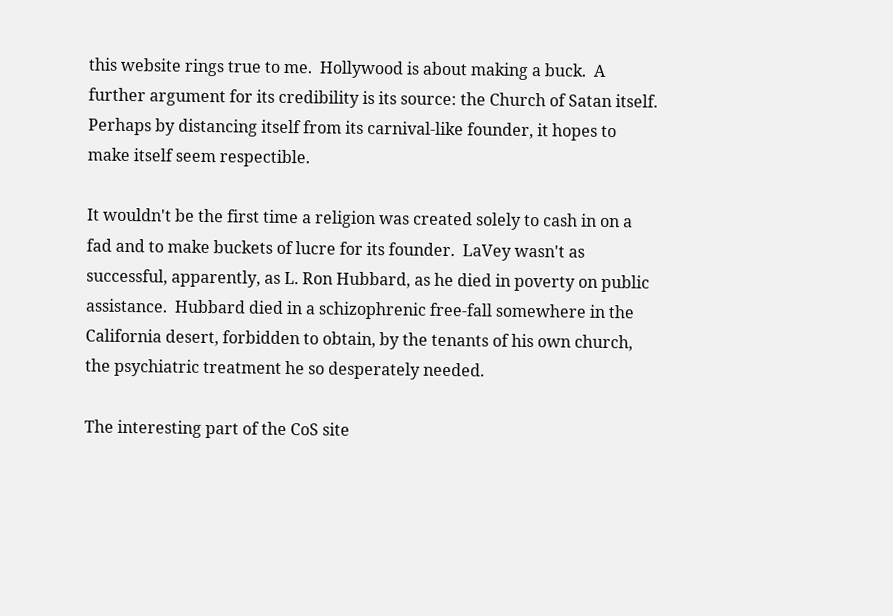this website rings true to me.  Hollywood is about making a buck.  A further argument for its credibility is its source: the Church of Satan itself.  Perhaps by distancing itself from its carnival-like founder, it hopes to make itself seem respectible.

It wouldn't be the first time a religion was created solely to cash in on a fad and to make buckets of lucre for its founder.  LaVey wasn't as successful, apparently, as L. Ron Hubbard, as he died in poverty on public assistance.  Hubbard died in a schizophrenic free-fall somewhere in the California desert, forbidden to obtain, by the tenants of his own church, the psychiatric treatment he so desperately needed.

The interesting part of the CoS site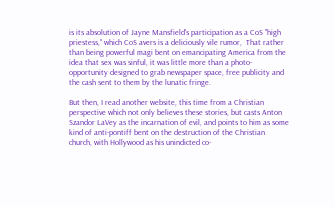is its absolution of Jayne Mansfield's participation as a CoS "high priestess," which CoS avers is a deliciously vile rumor,  That rather than being powerful magi bent on emancipating America from the idea that sex was sinful, it was little more than a photo-opportunity designed to grab newspaper space, free publicity and the cash sent to them by the lunatic fringe.

But then, I read another website, this time from a Christian perspective which not only believes these stories, but casts Anton Szandor LaVey as the incarnation of evil, and points to him as some kind of anti-pontiff bent on the destruction of the Christian church, with Hollywood as his unindicted co-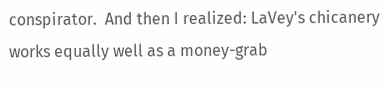conspirator.  And then I realized: LaVey's chicanery works equally well as a money-grab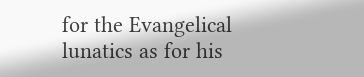for the Evangelical lunatics as for his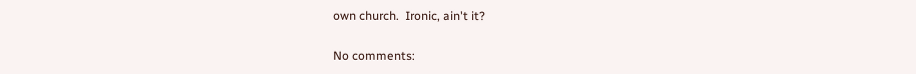own church.  Ironic, ain't it?

No comments: